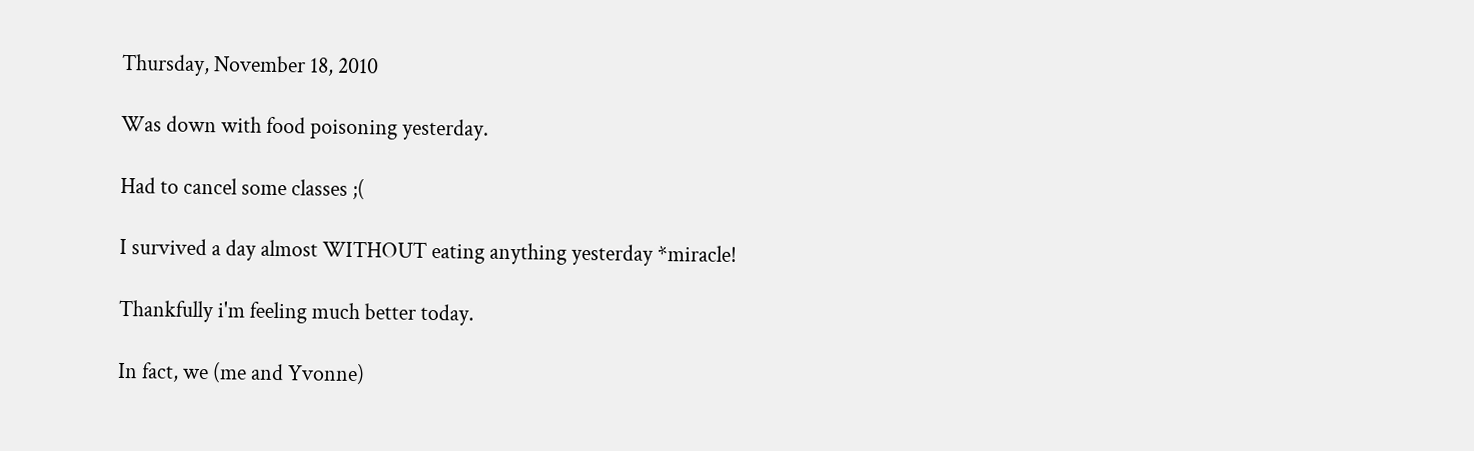Thursday, November 18, 2010

Was down with food poisoning yesterday.

Had to cancel some classes ;(

I survived a day almost WITHOUT eating anything yesterday *miracle!

Thankfully i'm feeling much better today.

In fact, we (me and Yvonne)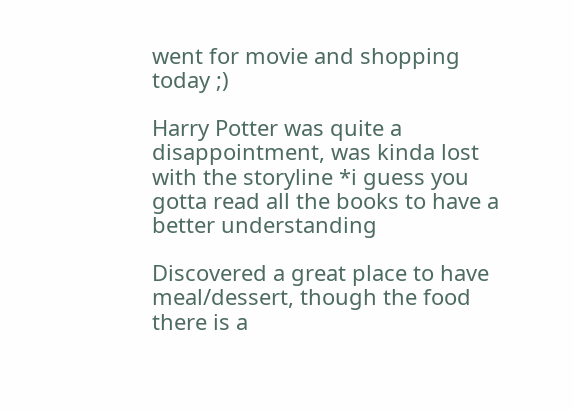went for movie and shopping today ;)

Harry Potter was quite a disappointment, was kinda lost with the storyline *i guess you gotta read all the books to have a better understanding

Discovered a great place to have meal/dessert, though the food there is a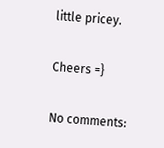little pricey.

Cheers =}

No comments: